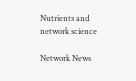Nutrients and network science

Network News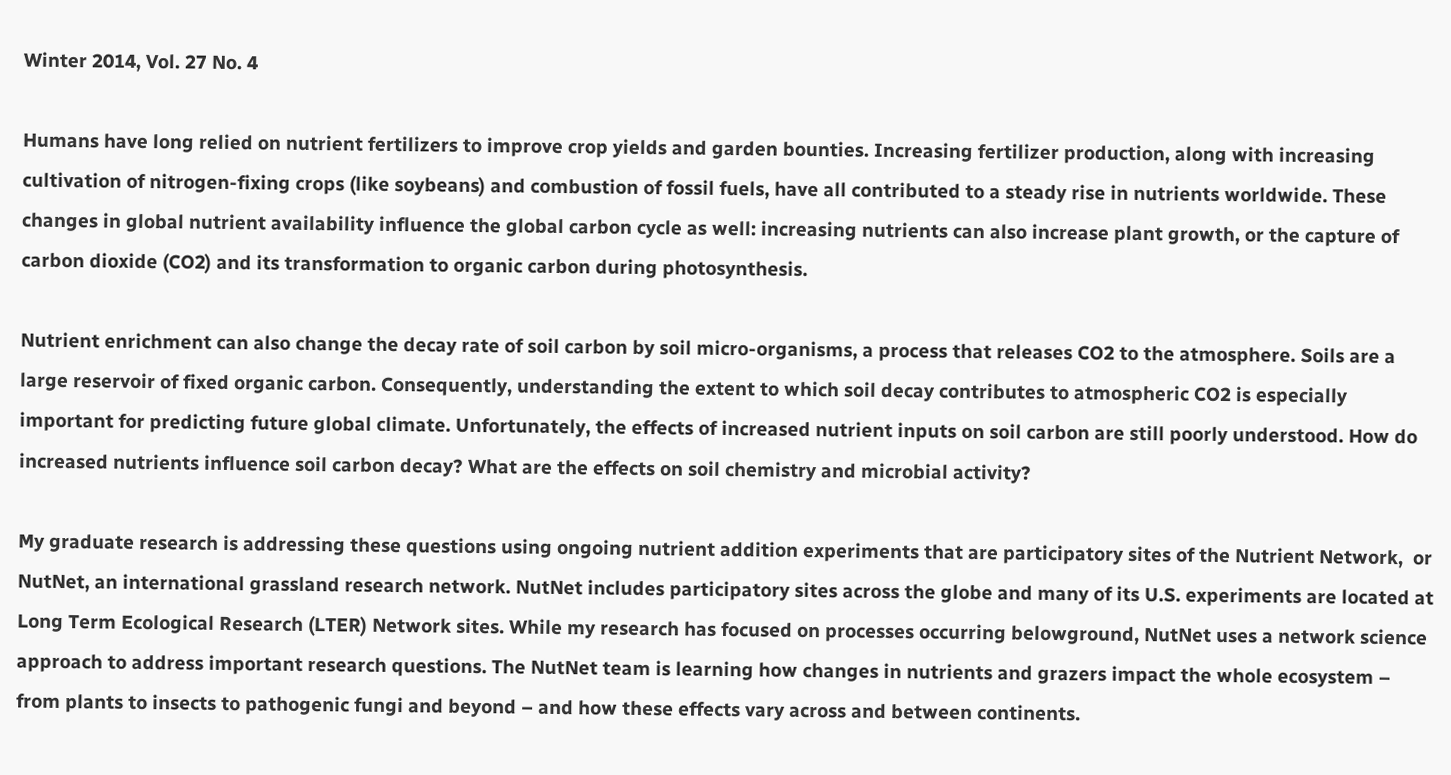Winter 2014, Vol. 27 No. 4

Humans have long relied on nutrient fertilizers to improve crop yields and garden bounties. Increasing fertilizer production, along with increasing cultivation of nitrogen-fixing crops (like soybeans) and combustion of fossil fuels, have all contributed to a steady rise in nutrients worldwide. These changes in global nutrient availability influence the global carbon cycle as well: increasing nutrients can also increase plant growth, or the capture of carbon dioxide (CO2) and its transformation to organic carbon during photosynthesis.

Nutrient enrichment can also change the decay rate of soil carbon by soil micro-organisms, a process that releases CO2 to the atmosphere. Soils are a large reservoir of fixed organic carbon. Consequently, understanding the extent to which soil decay contributes to atmospheric CO2 is especially important for predicting future global climate. Unfortunately, the effects of increased nutrient inputs on soil carbon are still poorly understood. How do increased nutrients influence soil carbon decay? What are the effects on soil chemistry and microbial activity?

My graduate research is addressing these questions using ongoing nutrient addition experiments that are participatory sites of the Nutrient Network,  or NutNet, an international grassland research network. NutNet includes participatory sites across the globe and many of its U.S. experiments are located at Long Term Ecological Research (LTER) Network sites. While my research has focused on processes occurring belowground, NutNet uses a network science approach to address important research questions. The NutNet team is learning how changes in nutrients and grazers impact the whole ecosystem – from plants to insects to pathogenic fungi and beyond – and how these effects vary across and between continents.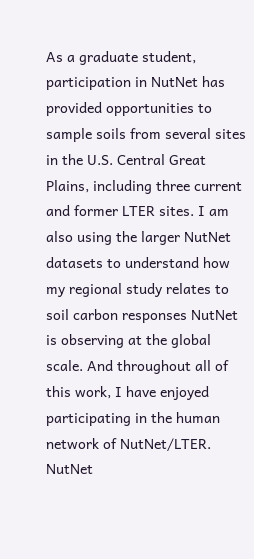As a graduate student, participation in NutNet has provided opportunities to sample soils from several sites in the U.S. Central Great Plains, including three current and former LTER sites. I am also using the larger NutNet datasets to understand how my regional study relates to soil carbon responses NutNet is observing at the global scale. And throughout all of this work, I have enjoyed participating in the human network of NutNet/LTER. NutNet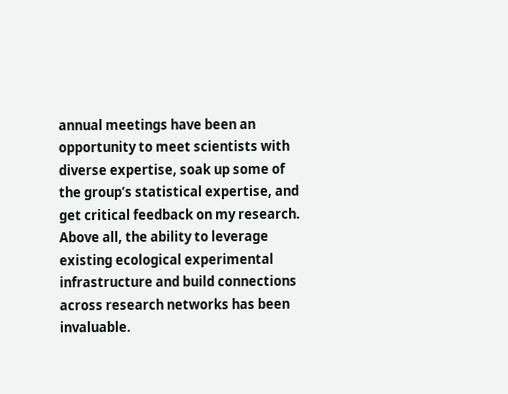annual meetings have been an opportunity to meet scientists with diverse expertise, soak up some of the group’s statistical expertise, and get critical feedback on my research. Above all, the ability to leverage existing ecological experimental infrastructure and build connections across research networks has been invaluable.